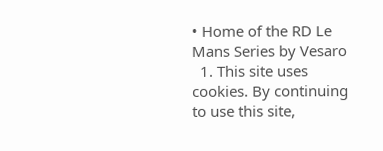• Home of the RD Le Mans Series by Vesaro
  1. This site uses cookies. By continuing to use this site,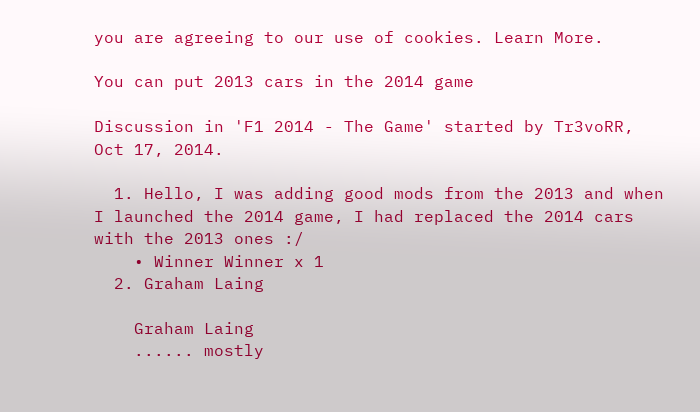you are agreeing to our use of cookies. Learn More.

You can put 2013 cars in the 2014 game

Discussion in 'F1 2014 - The Game' started by Tr3voRR, Oct 17, 2014.

  1. Hello, I was adding good mods from the 2013 and when I launched the 2014 game, I had replaced the 2014 cars with the 2013 ones :/
    • Winner Winner x 1
  2. Graham Laing

    Graham Laing
    ...... mostly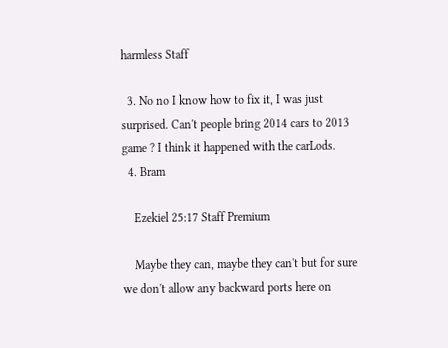harmless Staff

  3. No no I know how to fix it, I was just surprised. Can't people bring 2014 cars to 2013 game ? I think it happened with the carLods.
  4. Bram

    Ezekiel 25:17 Staff Premium

    Maybe they can, maybe they can't but for sure we don't allow any backward ports here on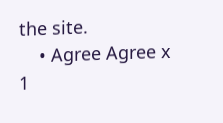the site.
    • Agree Agree x 1